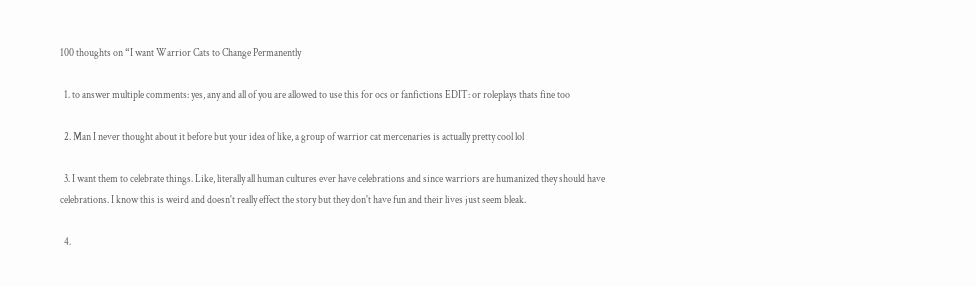100 thoughts on “I want Warrior Cats to Change Permanently

  1. to answer multiple comments: yes, any and all of you are allowed to use this for ocs or fanfictions EDIT: or roleplays thats fine too

  2. Man I never thought about it before but your idea of like, a group of warrior cat mercenaries is actually pretty cool lol

  3. I want them to celebrate things. Like, literally all human cultures ever have celebrations and since warriors are humanized they should have celebrations. I know this is weird and doesn't really effect the story but they don't have fun and their lives just seem bleak.

  4.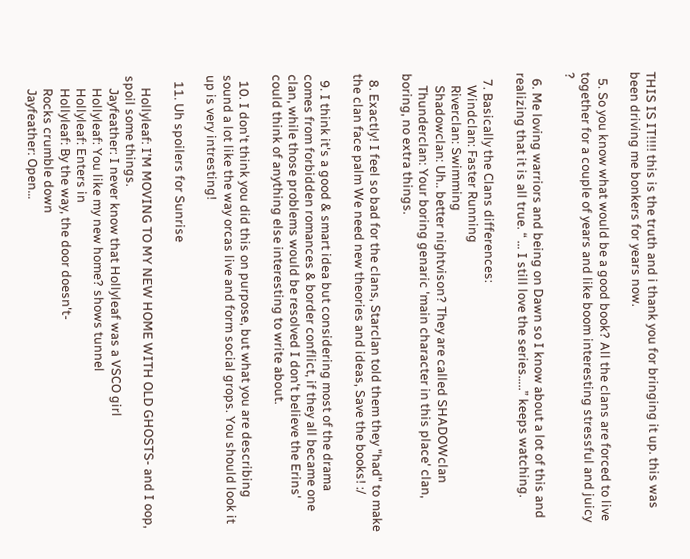THIS IS IT!!!! this is the truth and i thank you for bringing it up. this was been driving me bonkers for years now.

  5. So you know what would be a good book? All the clans are forced to live together for a couple of years and like boom interesting stressful and juicy ?

  6. Me loving warriors and being on Dawn so I know about a lot of this and realizing that it is all true. “ … I still love the series…..” keeps watching.

  7. Basically the Clans differences:
    Windclan: Faster Running
    Riverclan: Swimming
    Shadowclan: Uh.. better nightvison? They are called SHADOWclan
    Thunderclan: Your boring genaric 'main character in this place' clan, boring, no extra things.

  8. Exactly! I feel so bad for the clans, Starclan told them they "had" to make the clan face palm We need new theories and ideas, Save the books! :/

  9. I think it's a good & smart idea but considering most of the drama comes from forbidden romances & border conflict, if they all became one clan, while those problems would be resolved I don't believe the Erins' could think of anything else interesting to write about.

  10. I don't think you did this on purpose, but what you are describing sound a lot like the way orcas live and form social grops. You should look it up is very intresting!

  11. Uh spoilers for Sunrise

    Hollyleaf: I'M MOVING TO MY NEW HOME WITH OLD GHOSTS- and I oop, spoil some things.
    Jayfeather: I never know that Hollyleaf was a VSCO girl
    Hollyleaf: You like my new home? shows tunnel
    Hollyleaf: Enters in
    Hollyleaf: By the way, the door doesn't-
    Rocks crumble down
    Jayfeather: Open…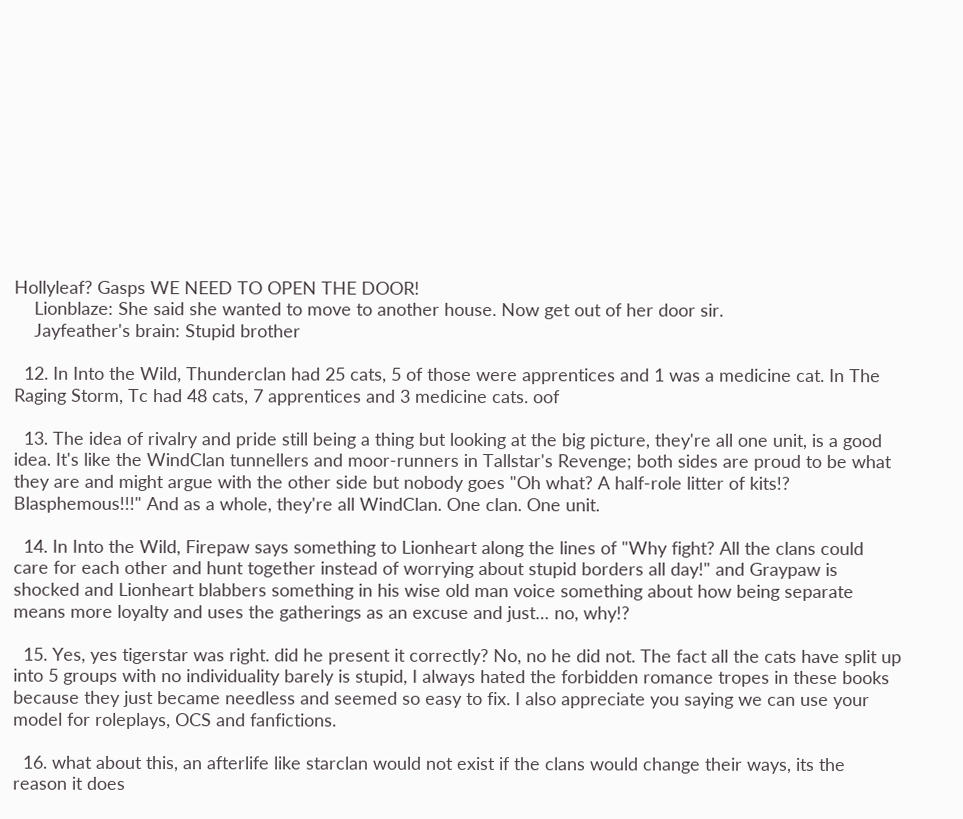Hollyleaf? Gasps WE NEED TO OPEN THE DOOR!
    Lionblaze: She said she wanted to move to another house. Now get out of her door sir.
    Jayfeather's brain: Stupid brother

  12. In Into the Wild, Thunderclan had 25 cats, 5 of those were apprentices and 1 was a medicine cat. In The Raging Storm, Tc had 48 cats, 7 apprentices and 3 medicine cats. oof

  13. The idea of rivalry and pride still being a thing but looking at the big picture, they're all one unit, is a good idea. It's like the WindClan tunnellers and moor-runners in Tallstar's Revenge; both sides are proud to be what they are and might argue with the other side but nobody goes "Oh what? A half-role litter of kits!? Blasphemous!!!" And as a whole, they're all WindClan. One clan. One unit.

  14. In Into the Wild, Firepaw says something to Lionheart along the lines of "Why fight? All the clans could care for each other and hunt together instead of worrying about stupid borders all day!" and Graypaw is shocked and Lionheart blabbers something in his wise old man voice something about how being separate means more loyalty and uses the gatherings as an excuse and just… no, why!?

  15. Yes, yes tigerstar was right. did he present it correctly? No, no he did not. The fact all the cats have split up into 5 groups with no individuality barely is stupid, I always hated the forbidden romance tropes in these books because they just became needless and seemed so easy to fix. I also appreciate you saying we can use your model for roleplays, OCS and fanfictions.

  16. what about this, an afterlife like starclan would not exist if the clans would change their ways, its the reason it does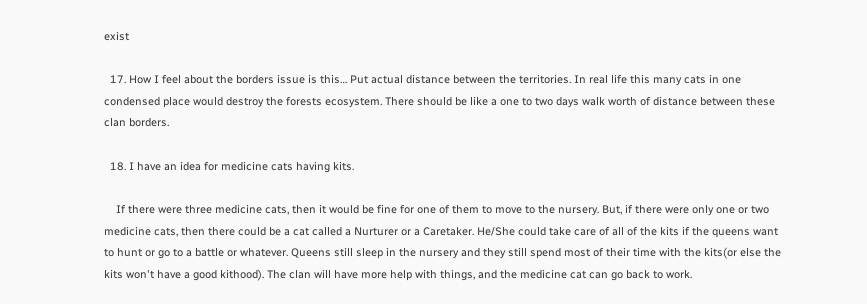exist

  17. How I feel about the borders issue is this… Put actual distance between the territories. In real life this many cats in one condensed place would destroy the forests ecosystem. There should be like a one to two days walk worth of distance between these clan borders.

  18. I have an idea for medicine cats having kits.

    If there were three medicine cats, then it would be fine for one of them to move to the nursery. But, if there were only one or two medicine cats, then there could be a cat called a Nurturer or a Caretaker. He/She could take care of all of the kits if the queens want to hunt or go to a battle or whatever. Queens still sleep in the nursery and they still spend most of their time with the kits(or else the kits won't have a good kithood). The clan will have more help with things, and the medicine cat can go back to work.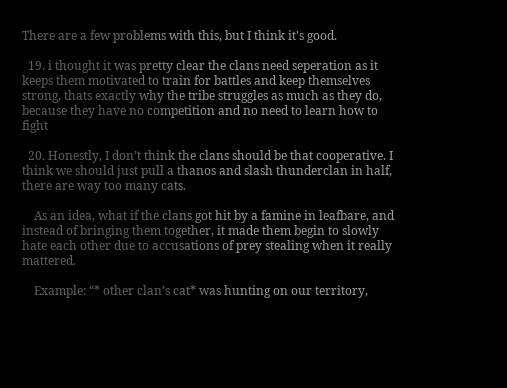There are a few problems with this, but I think it's good.

  19. i thought it was pretty clear the clans need seperation as it keeps them motivated to train for battles and keep themselves strong, thats exactly why the tribe struggles as much as they do, because they have no competition and no need to learn how to fight

  20. Honestly, I don’t think the clans should be that cooperative. I think we should just pull a thanos and slash thunderclan in half, there are way too many cats.

    As an idea, what if the clans got hit by a famine in leafbare, and instead of bringing them together, it made them begin to slowly hate each other due to accusations of prey stealing when it really mattered.

    Example: “* other clan’s cat* was hunting on our territory,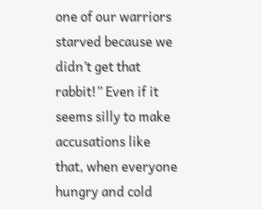one of our warriors starved because we didn’t get that rabbit!” Even if it seems silly to make accusations like that, when everyone hungry and cold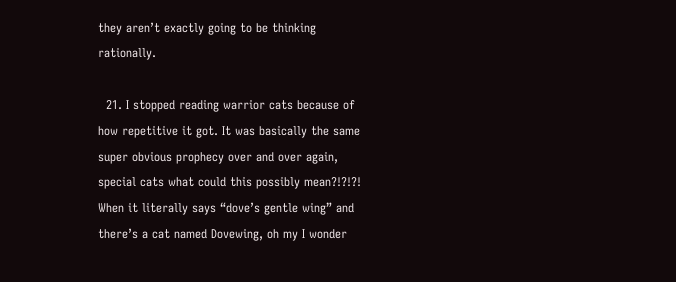they aren’t exactly going to be thinking rationally.

  21. I stopped reading warrior cats because of how repetitive it got. It was basically the same super obvious prophecy over and over again, special cats what could this possibly mean?!?!?! When it literally says “dove’s gentle wing” and there’s a cat named Dovewing, oh my I wonder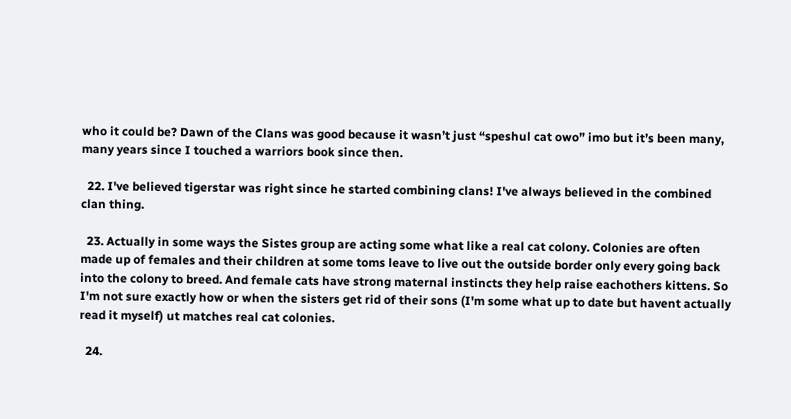who it could be? Dawn of the Clans was good because it wasn’t just “speshul cat owo” imo but it’s been many, many years since I touched a warriors book since then.

  22. I've believed tigerstar was right since he started combining clans! I've always believed in the combined clan thing.

  23. Actually in some ways the Sistes group are acting some what like a real cat colony. Colonies are often made up of females and their children at some toms leave to live out the outside border only every going back into the colony to breed. And female cats have strong maternal instincts they help raise eachothers kittens. So I'm not sure exactly how or when the sisters get rid of their sons (I'm some what up to date but havent actually read it myself) ut matches real cat colonies.

  24.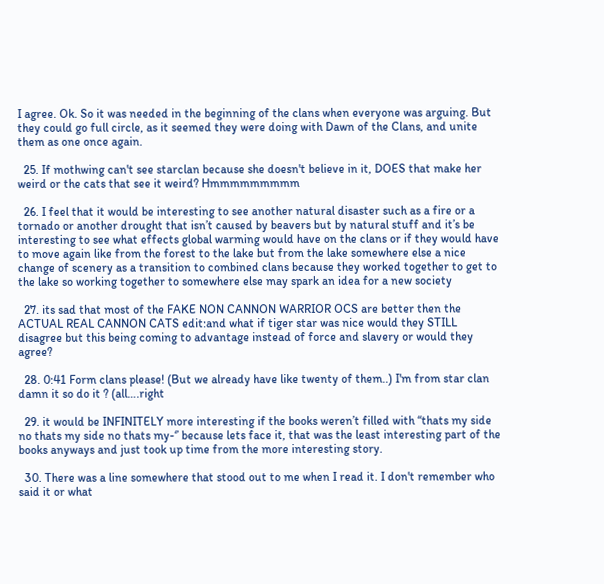I agree. Ok. So it was needed in the beginning of the clans when everyone was arguing. But they could go full circle, as it seemed they were doing with Dawn of the Clans, and unite them as one once again.

  25. If mothwing can't see starclan because she doesn't believe in it, DOES that make her weird or the cats that see it weird? Hmmmmmmmmm

  26. I feel that it would be interesting to see another natural disaster such as a fire or a tornado or another drought that isn’t caused by beavers but by natural stuff and it’s be interesting to see what effects global warming would have on the clans or if they would have to move again like from the forest to the lake but from the lake somewhere else a nice change of scenery as a transition to combined clans because they worked together to get to the lake so working together to somewhere else may spark an idea for a new society

  27. its sad that most of the FAKE NON CANNON WARRIOR OCS are better then the ACTUAL REAL CANNON CATS edit:and what if tiger star was nice would they STILL disagree but this being coming to advantage instead of force and slavery or would they agree?

  28. 0:41 Form clans please! (But we already have like twenty of them..) I'm from star clan damn it so do it ? (all….right

  29. it would be INFINITELY more interesting if the books weren’t filled with “thats my side no thats my side no thats my-‘’ because lets face it, that was the least interesting part of the books anyways and just took up time from the more interesting story.

  30. There was a line somewhere that stood out to me when I read it. I don't remember who said it or what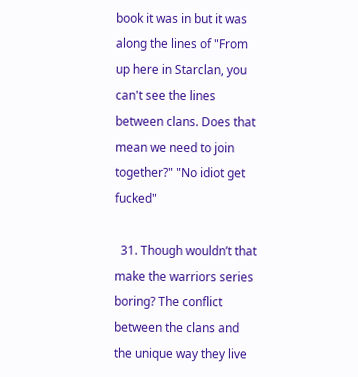book it was in but it was along the lines of "From up here in Starclan, you can't see the lines between clans. Does that mean we need to join together?" "No idiot get fucked"

  31. Though wouldn’t that make the warriors series boring? The conflict between the clans and the unique way they live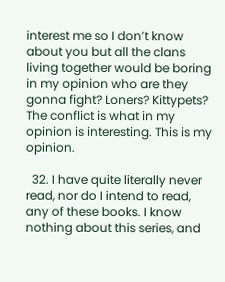interest me so I don’t know about you but all the clans living together would be boring in my opinion who are they gonna fight? Loners? Kittypets? The conflict is what in my opinion is interesting. This is my opinion.

  32. I have quite literally never read, nor do I intend to read, any of these books. I know nothing about this series, and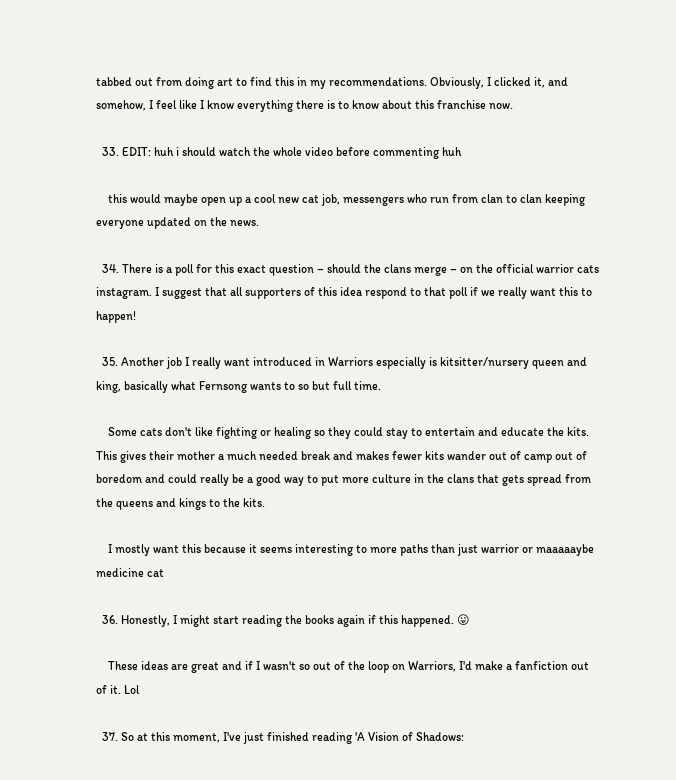tabbed out from doing art to find this in my recommendations. Obviously, I clicked it, and somehow, I feel like I know everything there is to know about this franchise now.

  33. EDIT: huh i should watch the whole video before commenting huh

    this would maybe open up a cool new cat job, messengers who run from clan to clan keeping everyone updated on the news.

  34. There is a poll for this exact question – should the clans merge – on the official warrior cats instagram. I suggest that all supporters of this idea respond to that poll if we really want this to happen!

  35. Another job I really want introduced in Warriors especially is kitsitter/nursery queen and king, basically what Fernsong wants to so but full time.

    Some cats don't like fighting or healing so they could stay to entertain and educate the kits. This gives their mother a much needed break and makes fewer kits wander out of camp out of boredom and could really be a good way to put more culture in the clans that gets spread from the queens and kings to the kits.

    I mostly want this because it seems interesting to more paths than just warrior or maaaaaybe medicine cat

  36. Honestly, I might start reading the books again if this happened. 😛

    These ideas are great and if I wasn't so out of the loop on Warriors, I'd make a fanfiction out of it. Lol

  37. So at this moment, I've just finished reading 'A Vision of Shadows: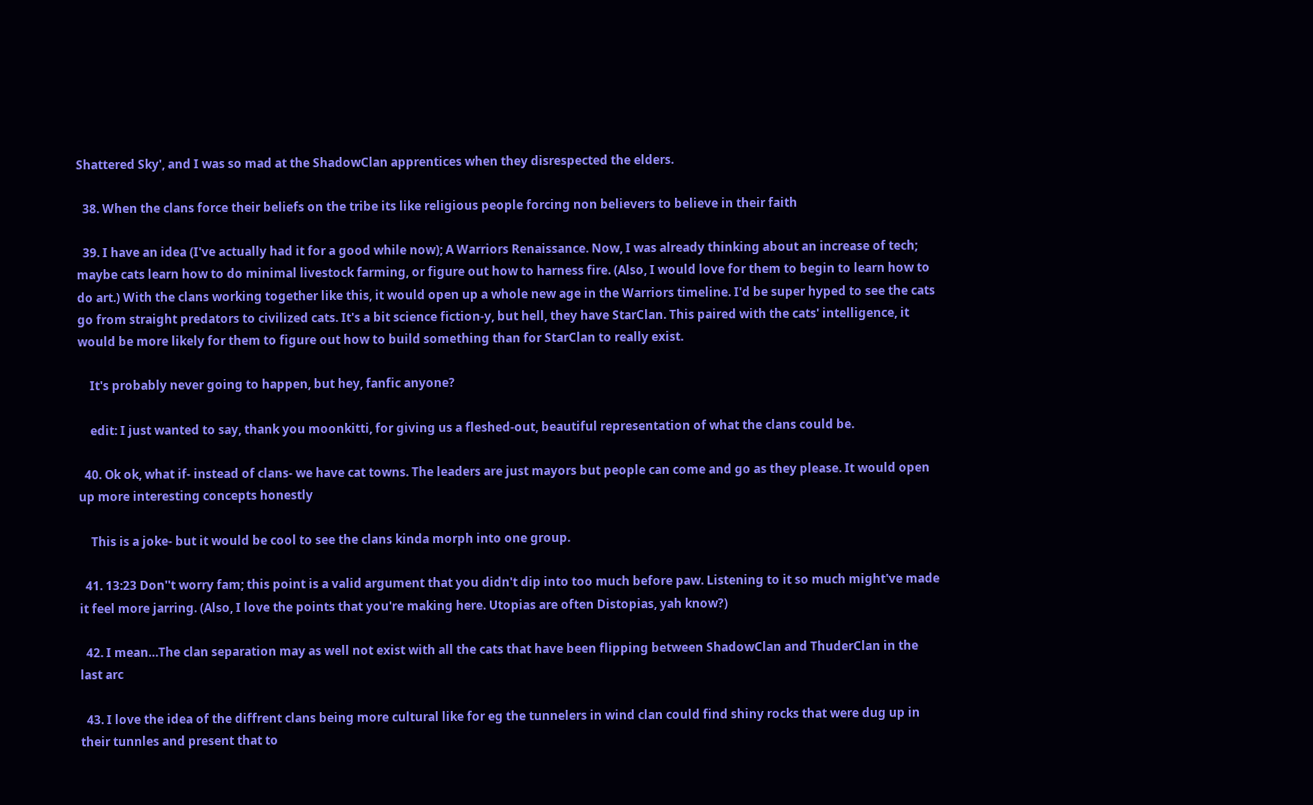Shattered Sky', and I was so mad at the ShadowClan apprentices when they disrespected the elders.

  38. When the clans force their beliefs on the tribe its like religious people forcing non believers to believe in their faith

  39. I have an idea (I've actually had it for a good while now); A Warriors Renaissance. Now, I was already thinking about an increase of tech; maybe cats learn how to do minimal livestock farming, or figure out how to harness fire. (Also, I would love for them to begin to learn how to do art.) With the clans working together like this, it would open up a whole new age in the Warriors timeline. I'd be super hyped to see the cats go from straight predators to civilized cats. It's a bit science fiction-y, but hell, they have StarClan. This paired with the cats' intelligence, it would be more likely for them to figure out how to build something than for StarClan to really exist.

    It's probably never going to happen, but hey, fanfic anyone?

    edit: I just wanted to say, thank you moonkitti, for giving us a fleshed-out, beautiful representation of what the clans could be.

  40. Ok ok, what if- instead of clans- we have cat towns. The leaders are just mayors but people can come and go as they please. It would open up more interesting concepts honestly

    This is a joke- but it would be cool to see the clans kinda morph into one group.

  41. 13:23 Don''t worry fam; this point is a valid argument that you didn't dip into too much before paw. Listening to it so much might've made it feel more jarring. (Also, I love the points that you're making here. Utopias are often Distopias, yah know?)

  42. I mean…The clan separation may as well not exist with all the cats that have been flipping between ShadowClan and ThuderClan in the last arc

  43. I love the idea of the diffrent clans being more cultural like for eg the tunnelers in wind clan could find shiny rocks that were dug up in their tunnles and present that to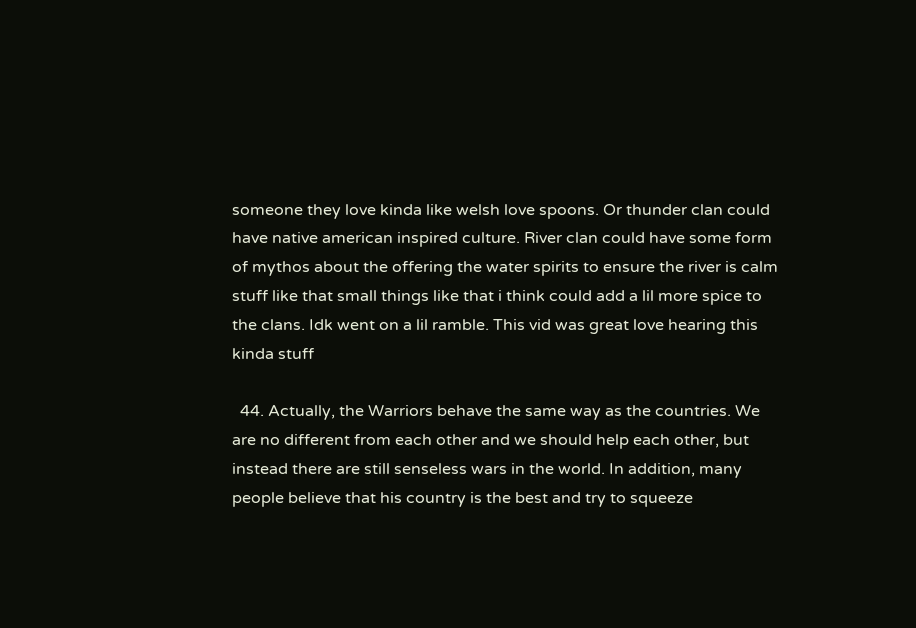someone they love kinda like welsh love spoons. Or thunder clan could have native american inspired culture. River clan could have some form of mythos about the offering the water spirits to ensure the river is calm stuff like that small things like that i think could add a lil more spice to the clans. Idk went on a lil ramble. This vid was great love hearing this kinda stuff

  44. Actually, the Warriors behave the same way as the countries. We are no different from each other and we should help each other, but instead there are still senseless wars in the world. In addition, many people believe that his country is the best and try to squeeze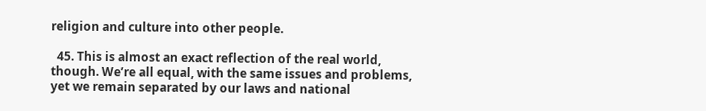religion and culture into other people.

  45. This is almost an exact reflection of the real world, though. We’re all equal, with the same issues and problems, yet we remain separated by our laws and national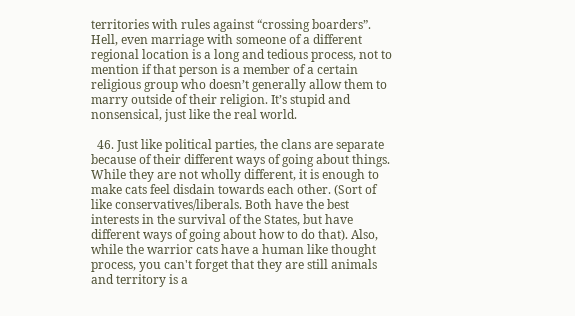territories with rules against “crossing boarders”. Hell, even marriage with someone of a different regional location is a long and tedious process, not to mention if that person is a member of a certain religious group who doesn’t generally allow them to marry outside of their religion. It’s stupid and nonsensical, just like the real world.

  46. Just like political parties, the clans are separate because of their different ways of going about things. While they are not wholly different, it is enough to make cats feel disdain towards each other. (Sort of like conservatives/liberals. Both have the best interests in the survival of the States, but have different ways of going about how to do that). Also, while the warrior cats have a human like thought process, you can't forget that they are still animals and territory is a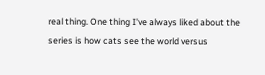real thing. One thing I've always liked about the series is how cats see the world versus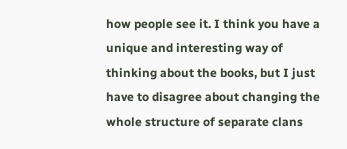how people see it. I think you have a unique and interesting way of thinking about the books, but I just have to disagree about changing the whole structure of separate clans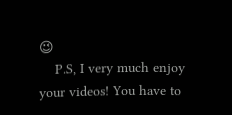😉
    P.S, I very much enjoy your videos! You have to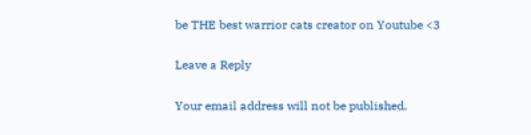be THE best warrior cats creator on Youtube <3

Leave a Reply

Your email address will not be published.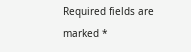Required fields are marked *